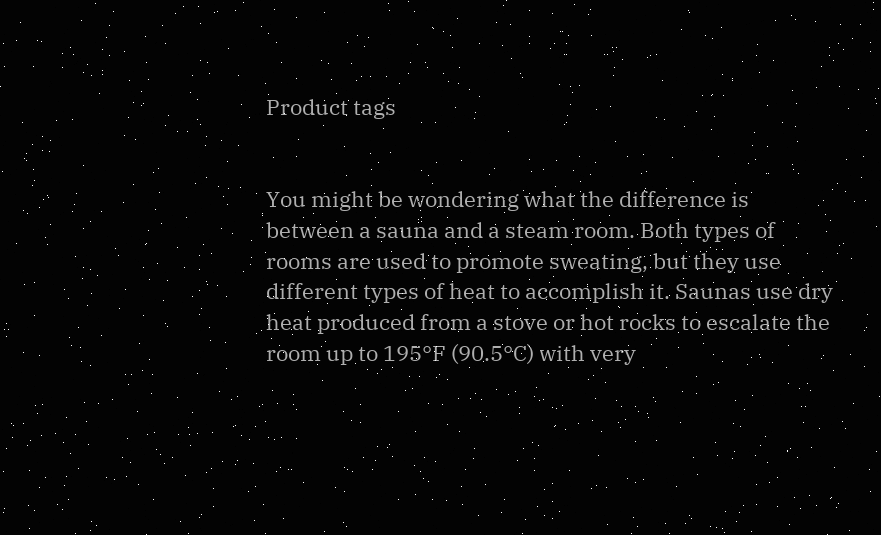Product tags


You might be wondering what the difference is between a sauna and a steam room. Both types of rooms are used to promote sweating, but they use different types of heat to accomplish it. Saunas use dry heat produced from a stove or hot rocks to escalate the room up to 195°F (90.5°C) with very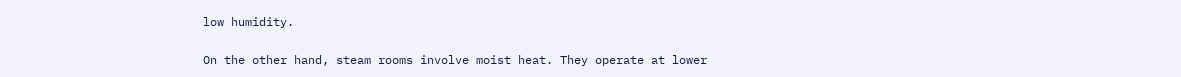low humidity.

On the other hand, steam rooms involve moist heat. They operate at lower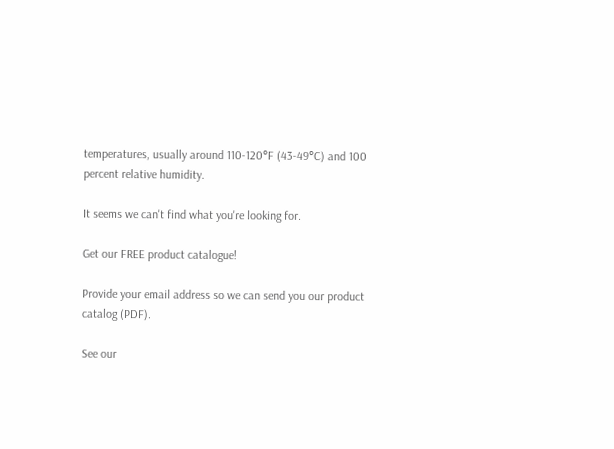temperatures, usually around 110-120°F (43-49°C) and 100 percent relative humidity.

It seems we can't find what you're looking for.

Get our FREE product catalogue!

Provide your email address so we can send you our product catalog (PDF).

See our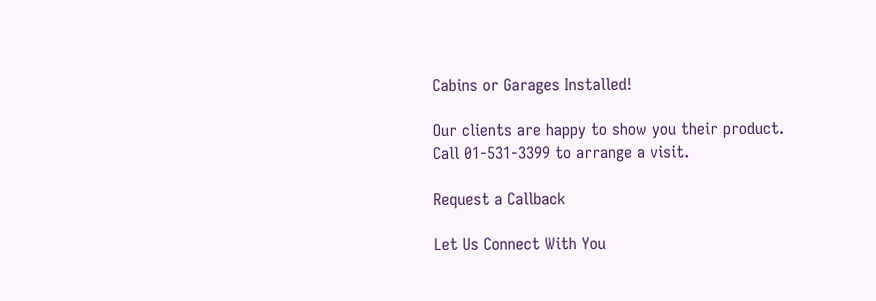Cabins or Garages Installed!

Our clients are happy to show you their product. Call 01-531-3399 to arrange a visit.

Request a Callback

Let Us Connect With You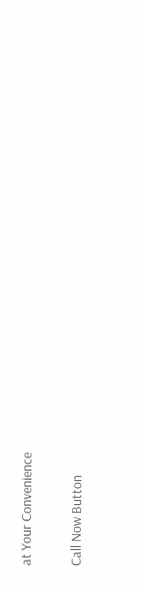at Your Convenience

Call Now Button